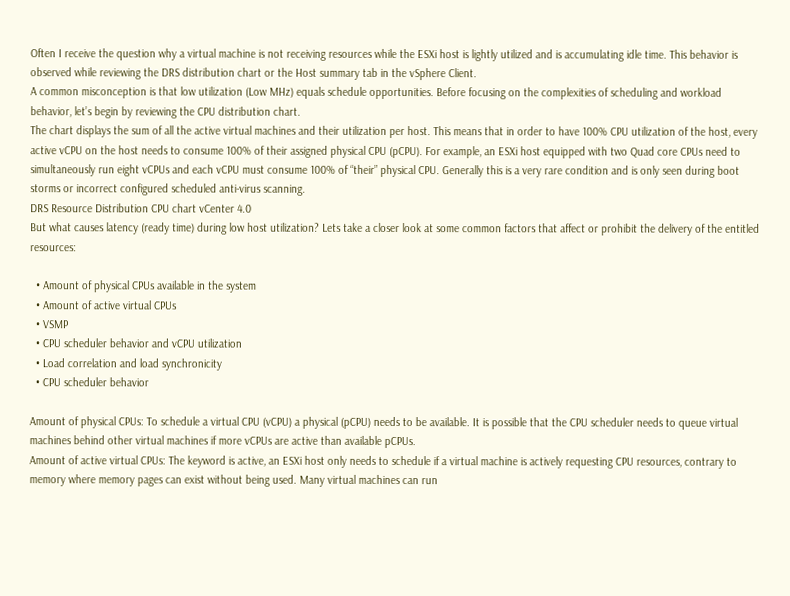Often I receive the question why a virtual machine is not receiving resources while the ESXi host is lightly utilized and is accumulating idle time. This behavior is observed while reviewing the DRS distribution chart or the Host summary tab in the vSphere Client.
A common misconception is that low utilization (Low MHz) equals schedule opportunities. Before focusing on the complexities of scheduling and workload behavior, let’s begin by reviewing the CPU distribution chart.
The chart displays the sum of all the active virtual machines and their utilization per host. This means that in order to have 100% CPU utilization of the host, every active vCPU on the host needs to consume 100% of their assigned physical CPU (pCPU). For example, an ESXi host equipped with two Quad core CPUs need to simultaneously run eight vCPUs and each vCPU must consume 100% of “their” physical CPU. Generally this is a very rare condition and is only seen during boot storms or incorrect configured scheduled anti-virus scanning.
DRS Resource Distribution CPU chart vCenter 4.0
But what causes latency (ready time) during low host utilization? Lets take a closer look at some common factors that affect or prohibit the delivery of the entitled resources:

  • Amount of physical CPUs available in the system
  • Amount of active virtual CPUs
  • VSMP
  • CPU scheduler behavior and vCPU utilization
  • Load correlation and load synchronicity
  • CPU scheduler behavior

Amount of physical CPUs: To schedule a virtual CPU (vCPU) a physical (pCPU) needs to be available. It is possible that the CPU scheduler needs to queue virtual machines behind other virtual machines if more vCPUs are active than available pCPUs.
Amount of active virtual CPUs: The keyword is active, an ESXi host only needs to schedule if a virtual machine is actively requesting CPU resources, contrary to memory where memory pages can exist without being used. Many virtual machines can run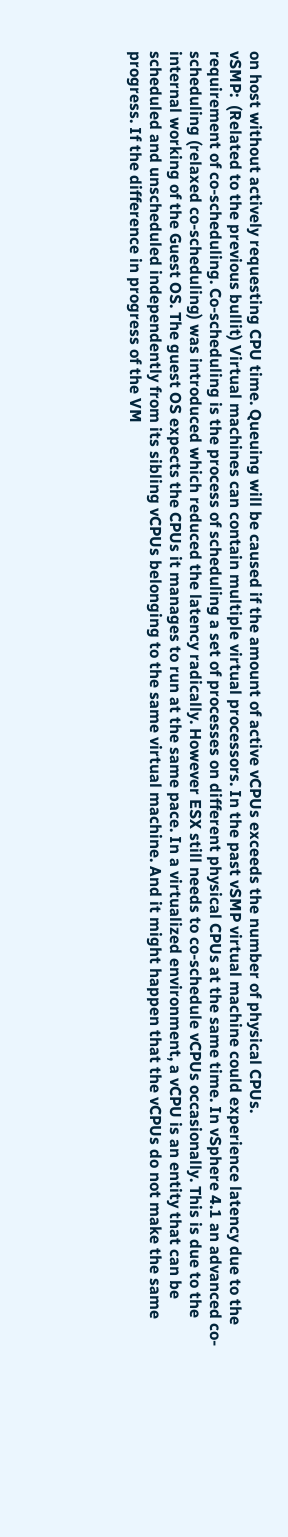on host without actively requesting CPU time. Queuing will be caused if the amount of active vCPUs exceeds the number of physical CPUs.
vSMP:  (Related to the previous bullit) Virtual machines can contain multiple virtual processors. In the past vSMP virtual machine could experience latency due to the requirement of co-scheduling. Co-scheduling is the process of scheduling a set of processes on different physical CPUs at the same time. In vSphere 4.1 an advanced co-scheduling (relaxed co-scheduling) was introduced which reduced the latency radically. However ESX still needs to co-schedule vCPUs occasionally. This is due to the internal working of the Guest OS. The guest OS expects the CPUs it manages to run at the same pace. In a virtualized environment, a vCPU is an entity that can be scheduled and unscheduled independently from its sibling vCPUs belonging to the same virtual machine. And it might happen that the vCPUs do not make the same progress. If the difference in progress of the VM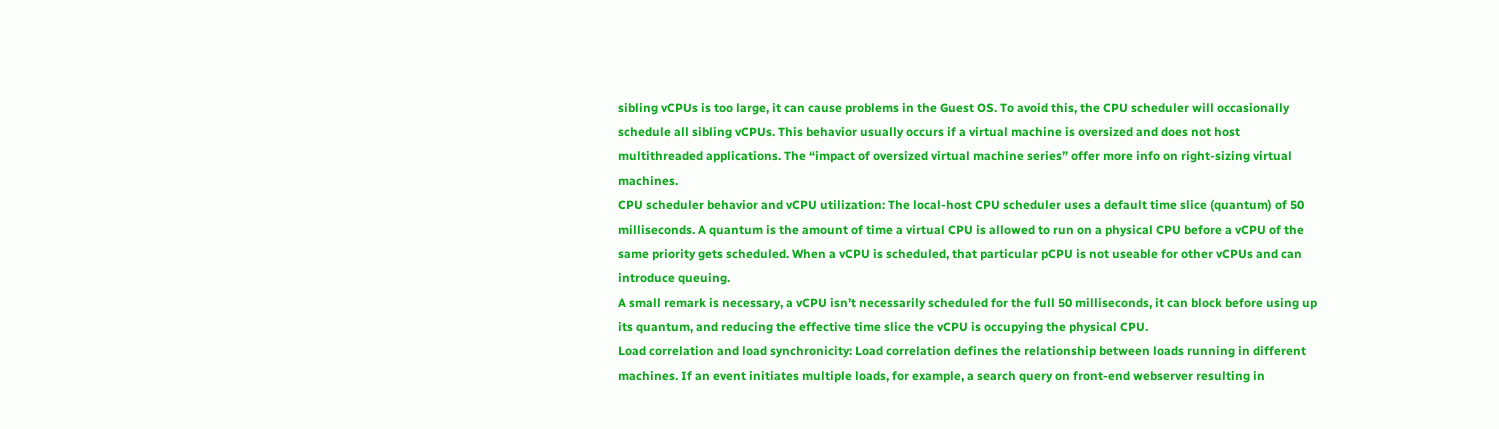sibling vCPUs is too large, it can cause problems in the Guest OS. To avoid this, the CPU scheduler will occasionally schedule all sibling vCPUs. This behavior usually occurs if a virtual machine is oversized and does not host multithreaded applications. The “impact of oversized virtual machine series” offer more info on right-sizing virtual machines.
CPU scheduler behavior and vCPU utilization: The local-host CPU scheduler uses a default time slice (quantum) of 50 milliseconds. A quantum is the amount of time a virtual CPU is allowed to run on a physical CPU before a vCPU of the same priority gets scheduled. When a vCPU is scheduled, that particular pCPU is not useable for other vCPUs and can introduce queuing.
A small remark is necessary, a vCPU isn’t necessarily scheduled for the full 50 milliseconds, it can block before using up its quantum, and reducing the effective time slice the vCPU is occupying the physical CPU.
Load correlation and load synchronicity: Load correlation defines the relationship between loads running in different machines. If an event initiates multiple loads, for example, a search query on front-end webserver resulting in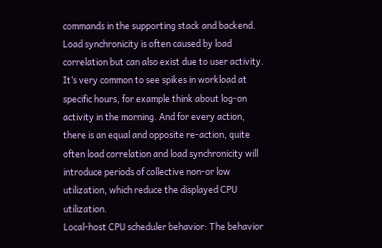commands in the supporting stack and backend. Load synchronicity is often caused by load correlation but can also exist due to user activity. It’s very common to see spikes in workload at specific hours, for example think about log-on activity in the morning. And for every action, there is an equal and opposite re-action, quite often load correlation and load synchronicity will introduce periods of collective non-or low utilization, which reduce the displayed CPU utilization.
Local-host CPU scheduler behavior: The behavior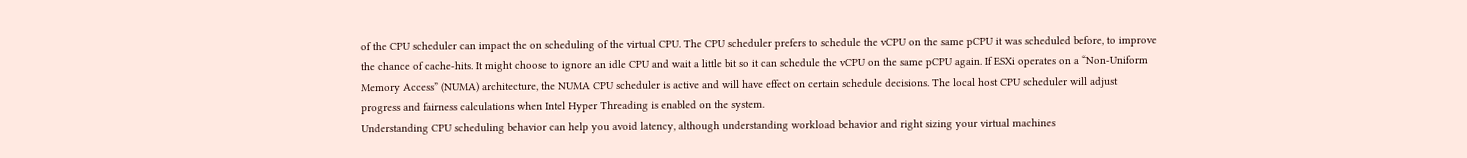of the CPU scheduler can impact the on scheduling of the virtual CPU. The CPU scheduler prefers to schedule the vCPU on the same pCPU it was scheduled before, to improve the chance of cache-hits. It might choose to ignore an idle CPU and wait a little bit so it can schedule the vCPU on the same pCPU again. If ESXi operates on a “Non-Uniform Memory Access” (NUMA) architecture, the NUMA CPU scheduler is active and will have effect on certain schedule decisions. The local host CPU scheduler will adjust progress and fairness calculations when Intel Hyper Threading is enabled on the system.
Understanding CPU scheduling behavior can help you avoid latency, although understanding workload behavior and right sizing your virtual machines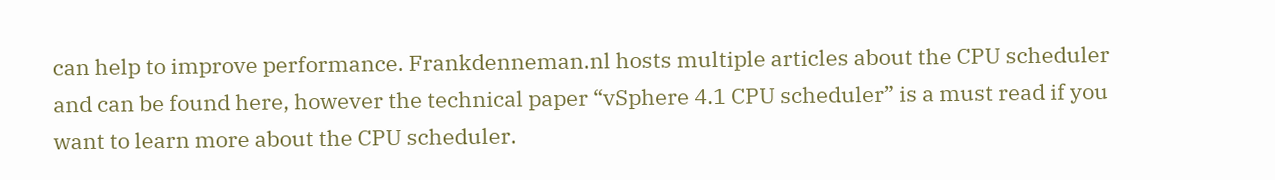can help to improve performance. Frankdenneman.nl hosts multiple articles about the CPU scheduler and can be found here, however the technical paper “vSphere 4.1 CPU scheduler” is a must read if you want to learn more about the CPU scheduler.